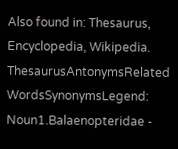Also found in: Thesaurus, Encyclopedia, Wikipedia.
ThesaurusAntonymsRelated WordsSynonymsLegend:
Noun1.Balaenopteridae -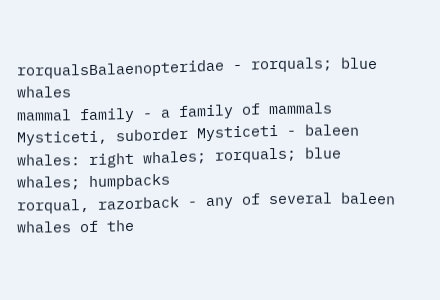rorqualsBalaenopteridae - rorquals; blue whales
mammal family - a family of mammals
Mysticeti, suborder Mysticeti - baleen whales: right whales; rorquals; blue whales; humpbacks
rorqual, razorback - any of several baleen whales of the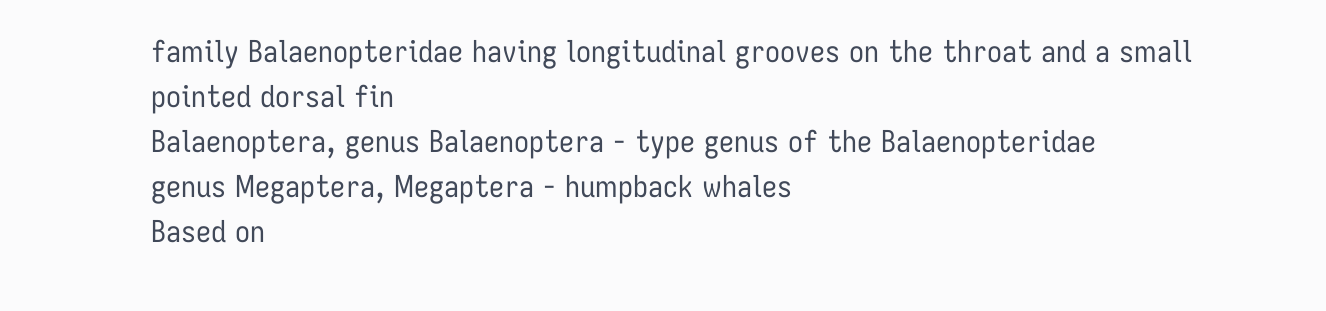family Balaenopteridae having longitudinal grooves on the throat and a small pointed dorsal fin
Balaenoptera, genus Balaenoptera - type genus of the Balaenopteridae
genus Megaptera, Megaptera - humpback whales
Based on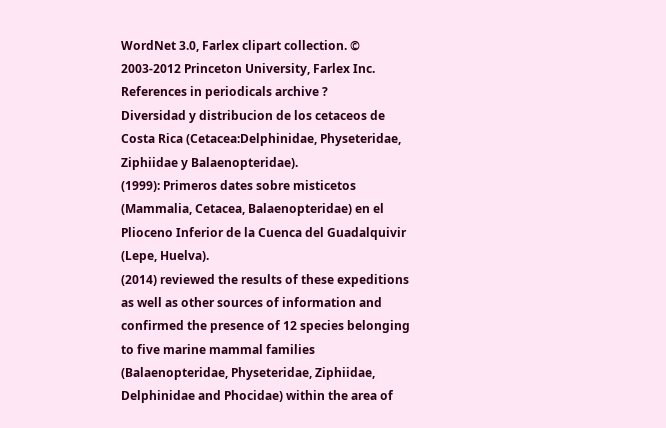WordNet 3.0, Farlex clipart collection. © 2003-2012 Princeton University, Farlex Inc.
References in periodicals archive ?
Diversidad y distribucion de los cetaceos de Costa Rica (Cetacea:Delphinidae, Physeteridae, Ziphiidae y Balaenopteridae).
(1999): Primeros dates sobre misticetos (Mammalia, Cetacea, Balaenopteridae) en el Plioceno Inferior de la Cuenca del Guadalquivir (Lepe, Huelva).
(2014) reviewed the results of these expeditions as well as other sources of information and confirmed the presence of 12 species belonging to five marine mammal families (Balaenopteridae, Physeteridae, Ziphiidae, Delphinidae and Phocidae) within the area of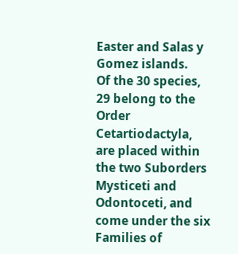Easter and Salas y Gomez islands.
Of the 30 species, 29 belong to the Order Cetartiodactyla, are placed within the two Suborders Mysticeti and Odontoceti, and come under the six Families of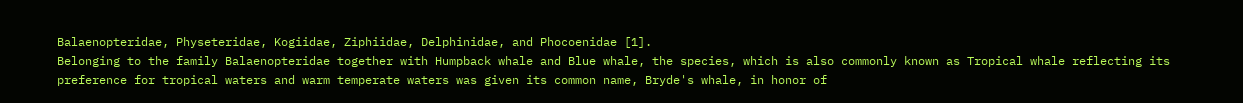Balaenopteridae, Physeteridae, Kogiidae, Ziphiidae, Delphinidae, and Phocoenidae [1].
Belonging to the family Balaenopteridae together with Humpback whale and Blue whale, the species, which is also commonly known as Tropical whale reflecting its preference for tropical waters and warm temperate waters was given its common name, Bryde's whale, in honor of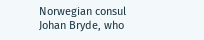Norwegian consul Johan Bryde, who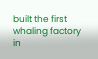built the first whaling factory in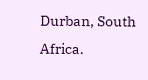Durban, South Africa.